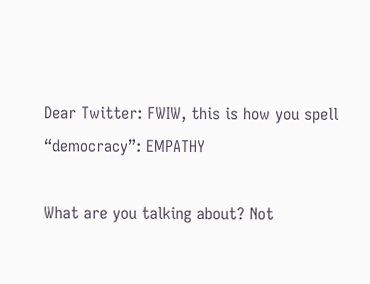Dear Twitter: FWIW, this is how you spell “democracy”: EMPATHY

What are you talking about? Not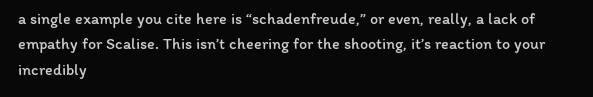a single example you cite here is “schadenfreude,” or even, really, a lack of empathy for Scalise. This isn’t cheering for the shooting, it’s reaction to your incredibly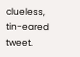clueless, tin-eared tweet.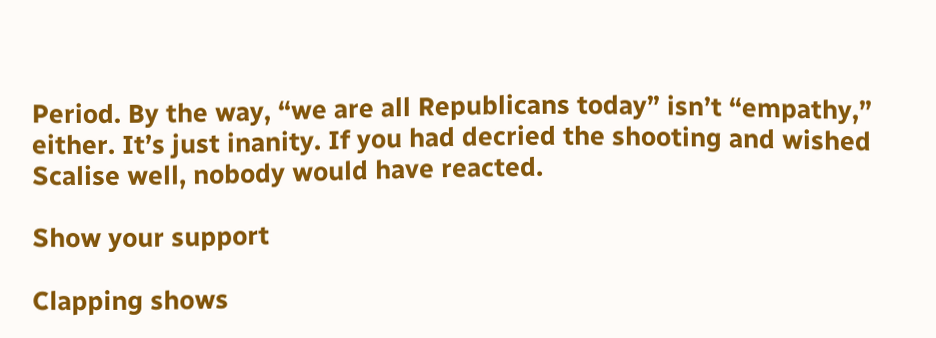Period. By the way, “we are all Republicans today” isn’t “empathy,” either. It’s just inanity. If you had decried the shooting and wished Scalise well, nobody would have reacted.

Show your support

Clapping shows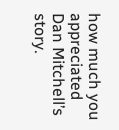how much you appreciated Dan Mitchell’s story.